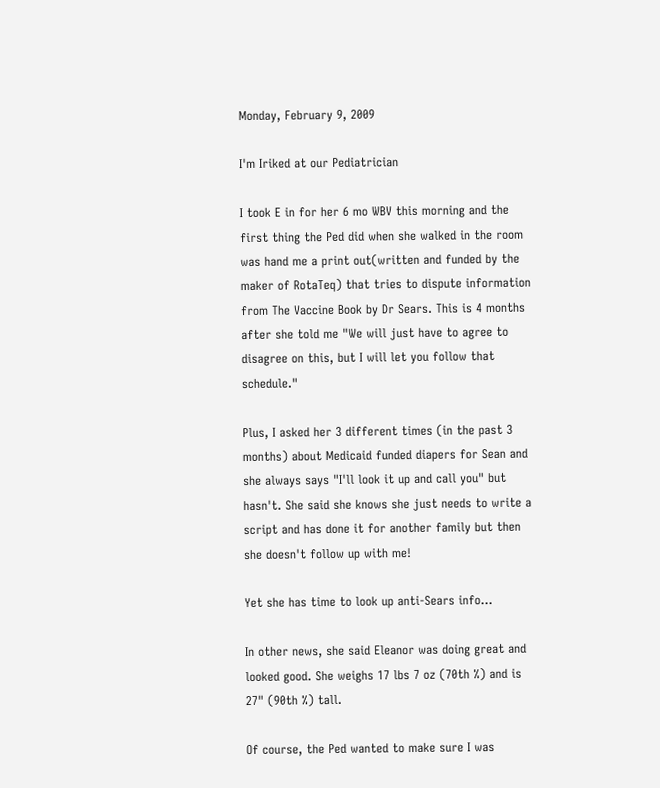Monday, February 9, 2009

I'm Iriked at our Pediatrician

I took E in for her 6 mo WBV this morning and the first thing the Ped did when she walked in the room was hand me a print out(written and funded by the maker of RotaTeq) that tries to dispute information from The Vaccine Book by Dr Sears. This is 4 months after she told me "We will just have to agree to disagree on this, but I will let you follow that schedule."

Plus, I asked her 3 different times (in the past 3 months) about Medicaid funded diapers for Sean and she always says "I'll look it up and call you" but hasn't. She said she knows she just needs to write a script and has done it for another family but then she doesn't follow up with me!

Yet she has time to look up anti-Sears info...

In other news, she said Eleanor was doing great and looked good. She weighs 17 lbs 7 oz (70th %) and is 27" (90th %) tall.

Of course, the Ped wanted to make sure I was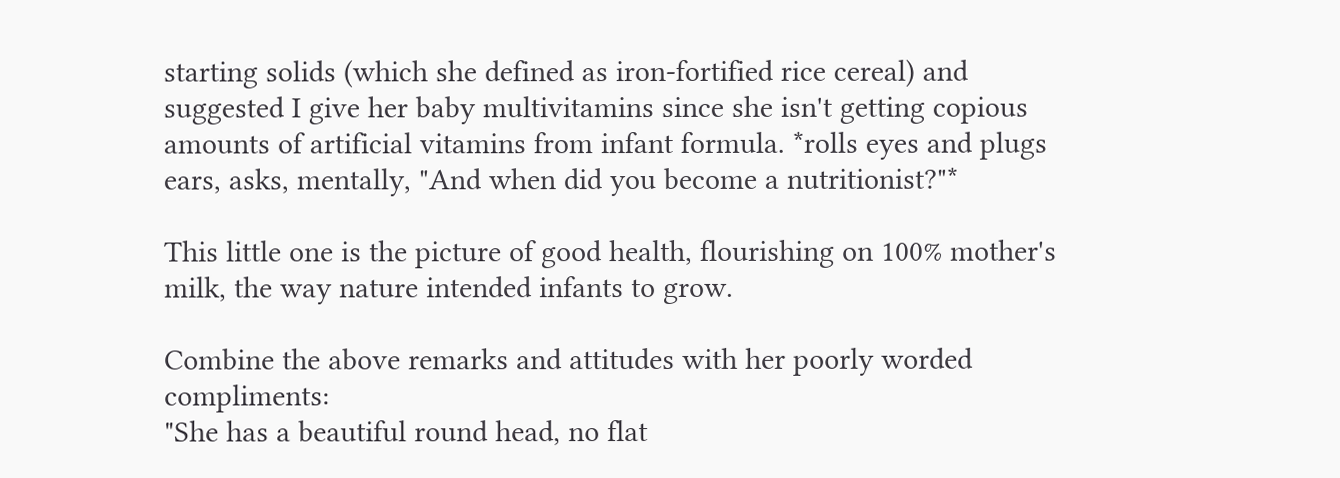starting solids (which she defined as iron-fortified rice cereal) and suggested I give her baby multivitamins since she isn't getting copious amounts of artificial vitamins from infant formula. *rolls eyes and plugs ears, asks, mentally, "And when did you become a nutritionist?"*

This little one is the picture of good health, flourishing on 100% mother's milk, the way nature intended infants to grow.

Combine the above remarks and attitudes with her poorly worded compliments:
"She has a beautiful round head, no flat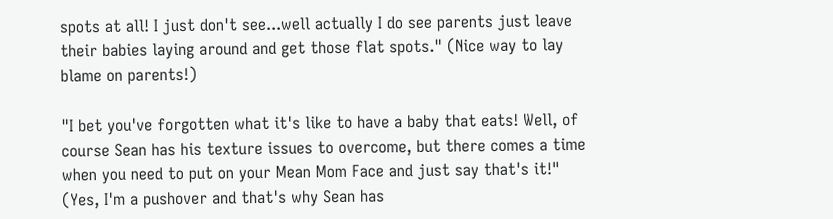spots at all! I just don't see...well actually I do see parents just leave their babies laying around and get those flat spots." (Nice way to lay blame on parents!)

"I bet you've forgotten what it's like to have a baby that eats! Well, of course Sean has his texture issues to overcome, but there comes a time when you need to put on your Mean Mom Face and just say that's it!" (Yes, I'm a pushover and that's why Sean has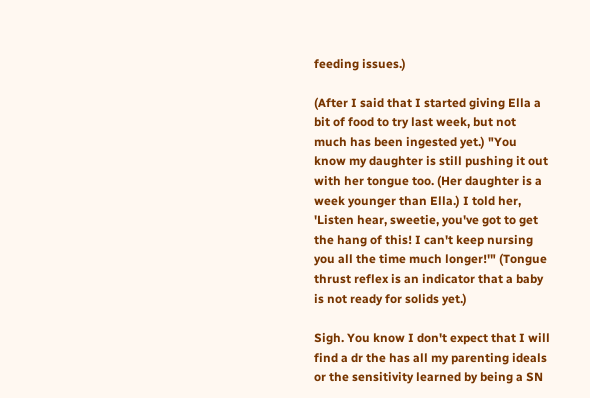feeding issues.)

(After I said that I started giving Ella a bit of food to try last week, but not much has been ingested yet.) "You know my daughter is still pushing it out with her tongue too. (Her daughter is a week younger than Ella.) I told her, 'Listen hear, sweetie, you've got to get the hang of this! I can't keep nursing you all the time much longer!'" (Tongue thrust reflex is an indicator that a baby is not ready for solids yet.)

Sigh. You know I don't expect that I will find a dr the has all my parenting ideals or the sensitivity learned by being a SN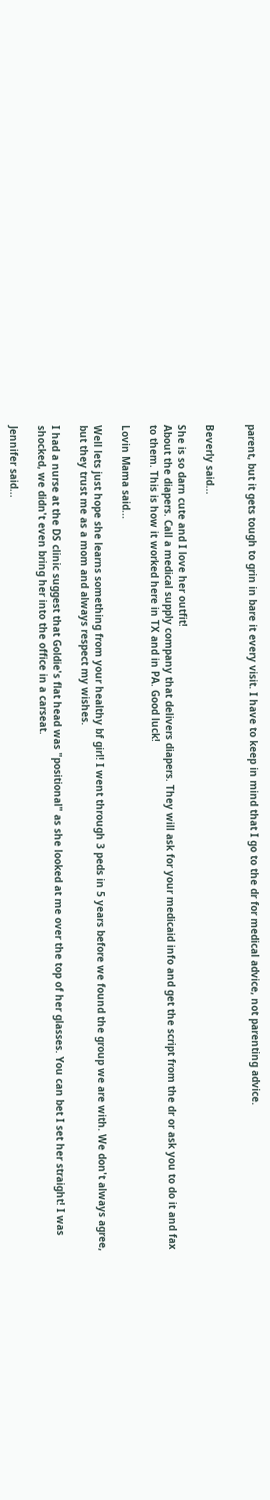parent, but it gets tough to grin in bare it every visit. I have to keep in mind that I go to the dr for medical advice, not parenting advice.


Beverly said...

She is so darn cute and I love her outfit!
About the diapers. Call a medical supply company that delivers diapers. They will ask for your medicaid info and get the script from the dr or ask you to do it and fax to them. This is how it worked here in TX and in PA. Good luck!

Lovin Mama said...

Well lets just hope she learns something from your healthy bf girl! I went through 3 peds in 5 years before we found the group we are with. We don't always agree, but they trust me as a mom and always respect my wishes.

I had a nurse at the DS clinic suggest that Goldie's flat head was "positional" as she looked at me over the top of her glasses. You can bet I set her straight! I was shocked, we didn't even bring her into the office in a carseat.

Jennifer said...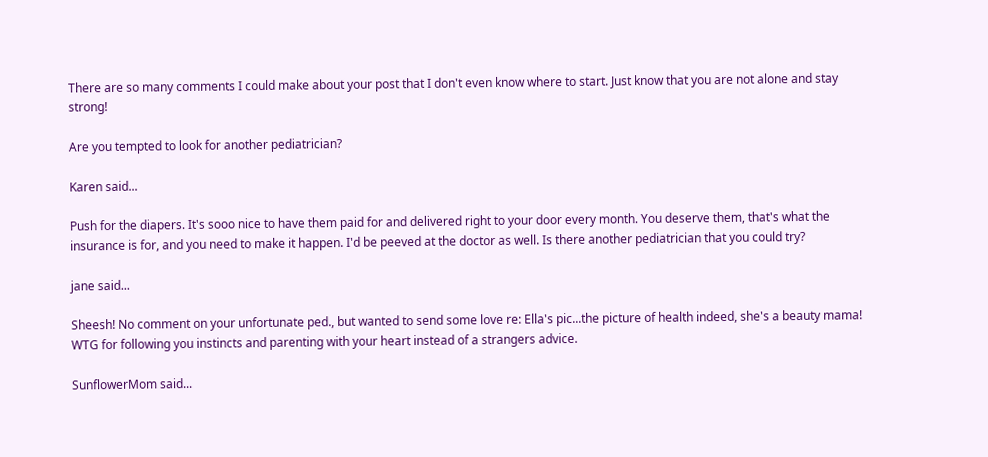There are so many comments I could make about your post that I don't even know where to start. Just know that you are not alone and stay strong!

Are you tempted to look for another pediatrician?

Karen said...

Push for the diapers. It's sooo nice to have them paid for and delivered right to your door every month. You deserve them, that's what the insurance is for, and you need to make it happen. I'd be peeved at the doctor as well. Is there another pediatrician that you could try?

jane said...

Sheesh! No comment on your unfortunate ped., but wanted to send some love re: Ella's pic...the picture of health indeed, she's a beauty mama! WTG for following you instincts and parenting with your heart instead of a strangers advice.

SunflowerMom said...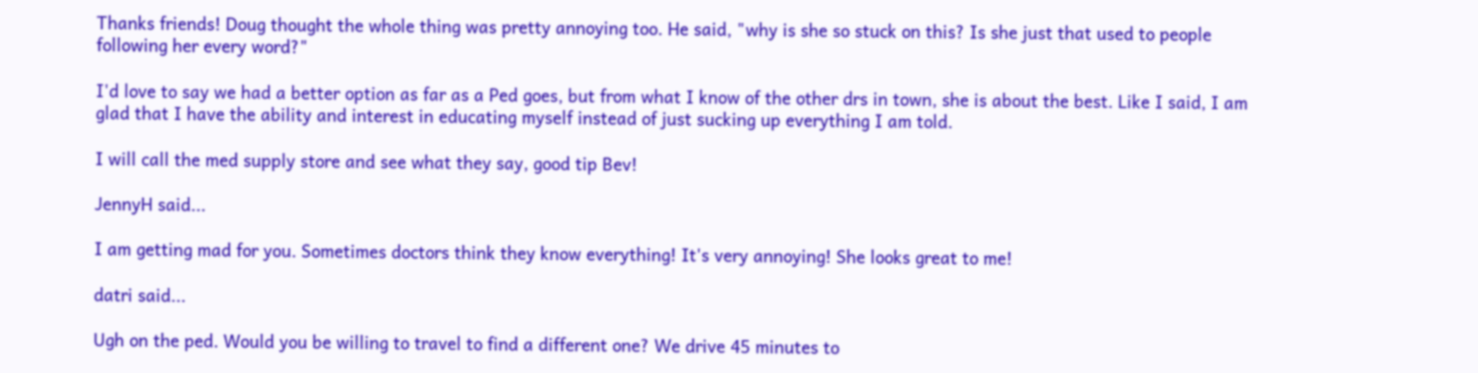Thanks friends! Doug thought the whole thing was pretty annoying too. He said, "why is she so stuck on this? Is she just that used to people following her every word?"

I'd love to say we had a better option as far as a Ped goes, but from what I know of the other drs in town, she is about the best. Like I said, I am glad that I have the ability and interest in educating myself instead of just sucking up everything I am told.

I will call the med supply store and see what they say, good tip Bev!

JennyH said...

I am getting mad for you. Sometimes doctors think they know everything! It's very annoying! She looks great to me!

datri said...

Ugh on the ped. Would you be willing to travel to find a different one? We drive 45 minutes to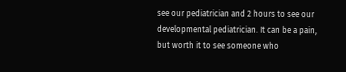see our pediatrician and 2 hours to see our developmental pediatrician. It can be a pain, but worth it to see someone who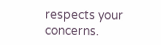respects your concerns.